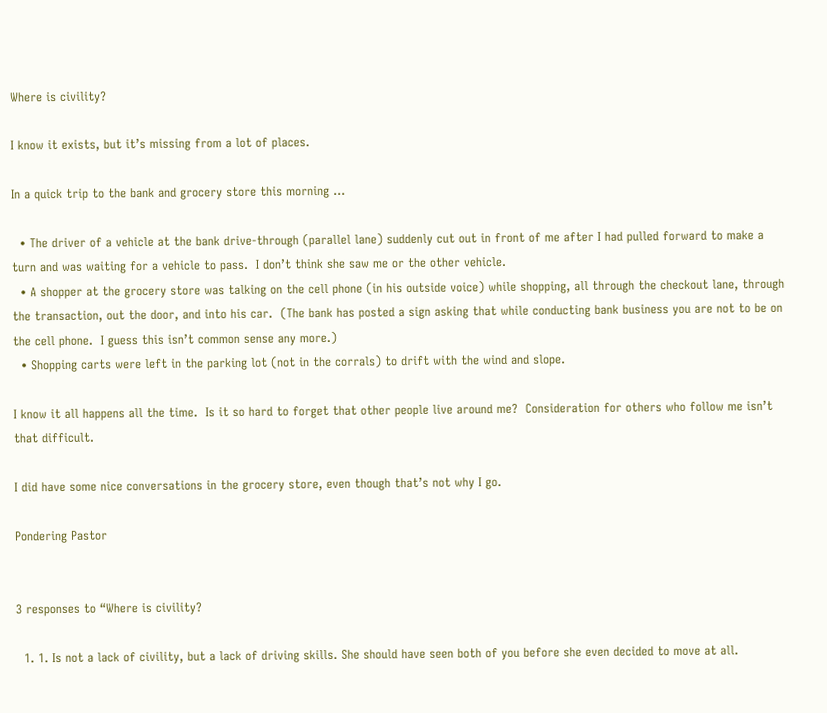Where is civility?

I know it exists, but it’s missing from a lot of places.

In a quick trip to the bank and grocery store this morning …

  • The driver of a vehicle at the bank drive-through (parallel lane) suddenly cut out in front of me after I had pulled forward to make a turn and was waiting for a vehicle to pass.  I don’t think she saw me or the other vehicle.
  • A shopper at the grocery store was talking on the cell phone (in his outside voice) while shopping, all through the checkout lane, through the transaction, out the door, and into his car.  (The bank has posted a sign asking that while conducting bank business you are not to be on the cell phone.  I guess this isn’t common sense any more.)
  • Shopping carts were left in the parking lot (not in the corrals) to drift with the wind and slope.

I know it all happens all the time.  Is it so hard to forget that other people live around me?  Consideration for others who follow me isn’t that difficult.

I did have some nice conversations in the grocery store, even though that’s not why I go.

Pondering Pastor


3 responses to “Where is civility?

  1. 1. Is not a lack of civility, but a lack of driving skills. She should have seen both of you before she even decided to move at all.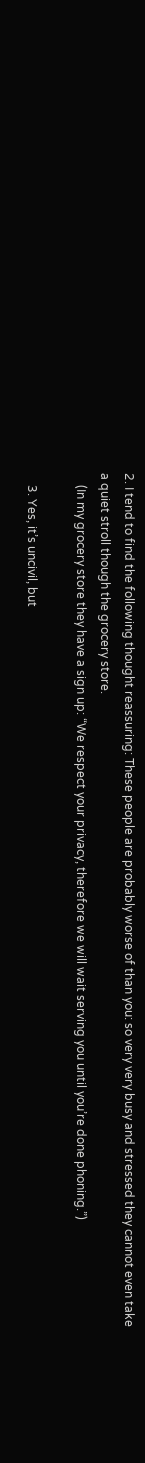2. I tend to find the following thought reassuring: These people are probably worse of than you: so very very busy and stressed they cannot even take a quiet stroll though the grocery store.
    (In my grocery store they have a sign up: “We respect your privacy, therefore we will wait serving you until you’re done phoning.”)

    3. Yes, it’s uncivil, but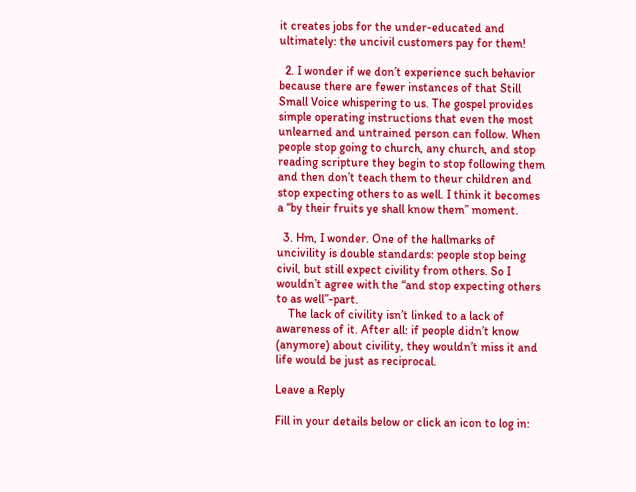it creates jobs for the under-educated and ultimately: the uncivil customers pay for them!

  2. I wonder if we don’t experience such behavior because there are fewer instances of that Still Small Voice whispering to us. The gospel provides simple operating instructions that even the most unlearned and untrained person can follow. When people stop going to church, any church, and stop reading scripture they begin to stop following them and then don’t teach them to theur children and stop expecting others to as well. I think it becomes a “by their fruits ye shall know them” moment.

  3. Hm, I wonder. One of the hallmarks of uncivility is double standards: people stop being civil, but still expect civility from others. So I wouldn’t agree with the “and stop expecting others to as well”-part.
    The lack of civility isn’t linked to a lack of awareness of it. After all: if people didn’t know (anymore) about civility, they wouldn’t miss it and life would be just as reciprocal.

Leave a Reply

Fill in your details below or click an icon to log in: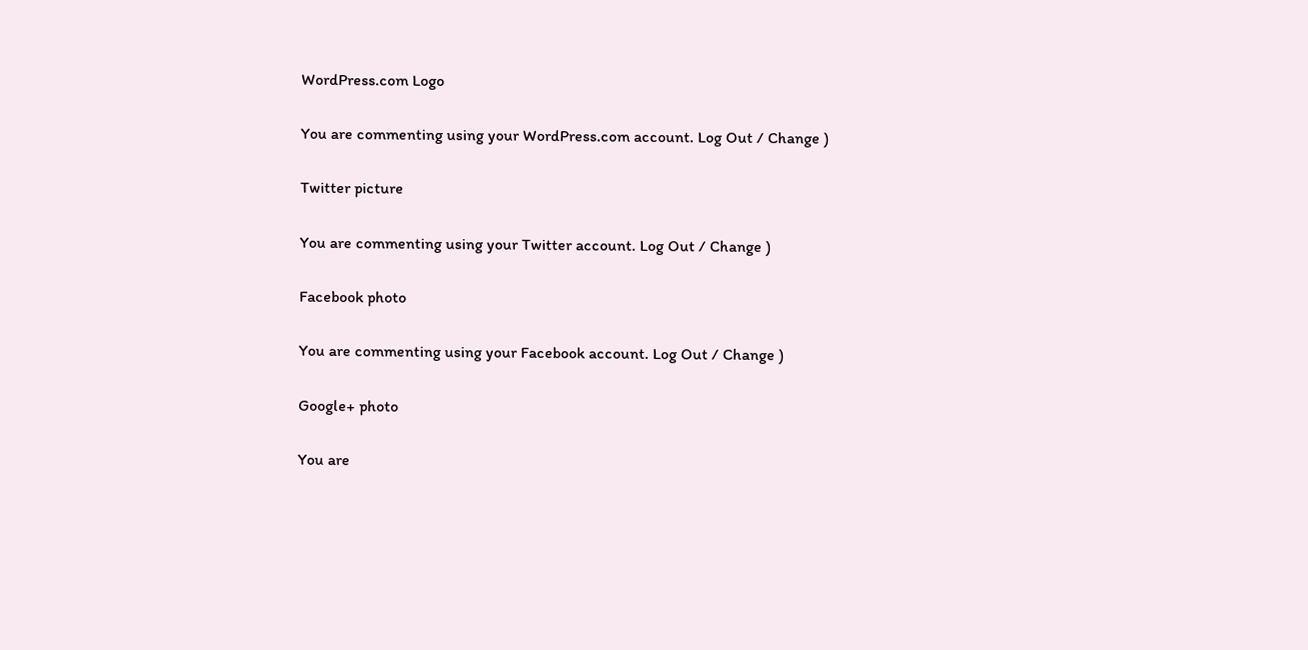WordPress.com Logo

You are commenting using your WordPress.com account. Log Out / Change )

Twitter picture

You are commenting using your Twitter account. Log Out / Change )

Facebook photo

You are commenting using your Facebook account. Log Out / Change )

Google+ photo

You are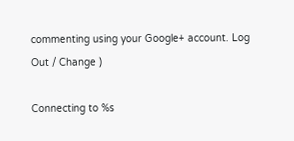commenting using your Google+ account. Log Out / Change )

Connecting to %s